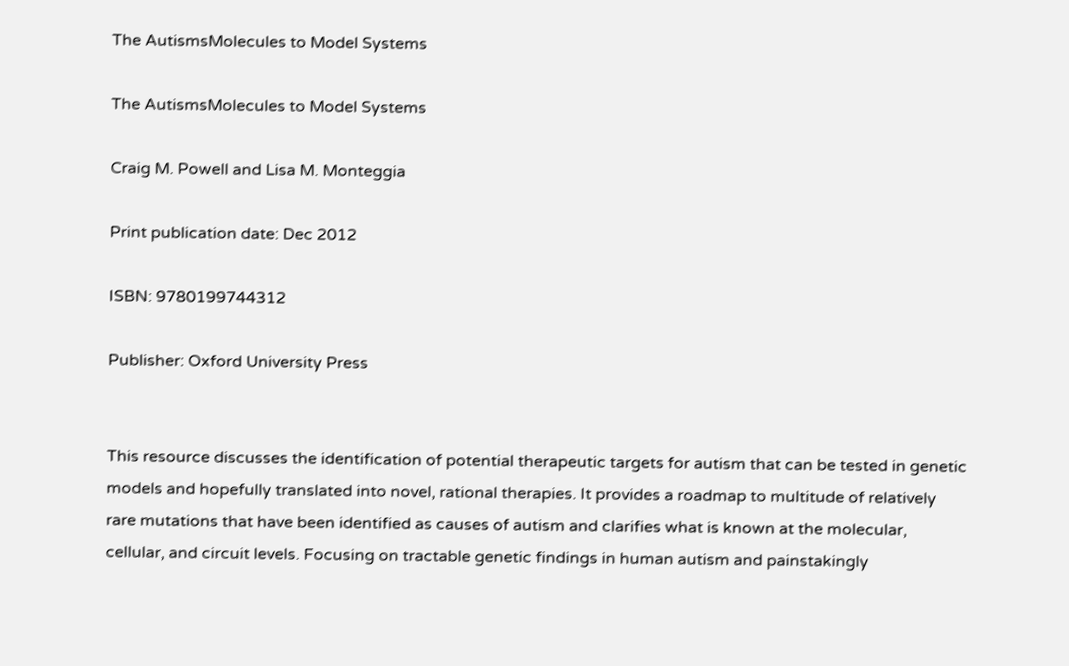The AutismsMolecules to Model Systems

The AutismsMolecules to Model Systems

Craig M. Powell and Lisa M. Monteggia

Print publication date: Dec 2012

ISBN: 9780199744312

Publisher: Oxford University Press


This resource discusses the identification of potential therapeutic targets for autism that can be tested in genetic models and hopefully translated into novel, rational therapies. It provides a roadmap to multitude of relatively rare mutations that have been identified as causes of autism and clarifies what is known at the molecular, cellular, and circuit levels. Focusing on tractable genetic findings in human autism and painstakingly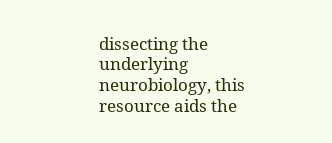dissecting the underlying neurobiology, this resource aids the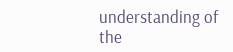understanding of the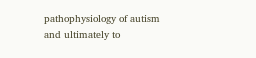pathophysiology of autism and ultimately to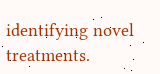identifying novel treatments.